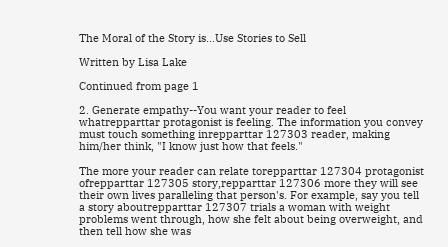The Moral of the Story is...Use Stories to Sell

Written by Lisa Lake

Continued from page 1

2. Generate empathy--You want your reader to feel whatrepparttar protagonist is feeling. The information you convey must touch something inrepparttar 127303 reader, making him/her think, "I know just how that feels."

The more your reader can relate torepparttar 127304 protagonist ofrepparttar 127305 story,repparttar 127306 more they will see their own lives paralleling that person's. For example, say you tell a story aboutrepparttar 127307 trials a woman with weight problems went through, how she felt about being overweight, and then tell how she was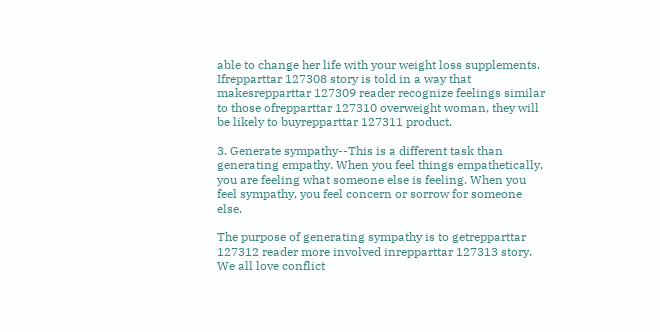able to change her life with your weight loss supplements. Ifrepparttar 127308 story is told in a way that makesrepparttar 127309 reader recognize feelings similar to those ofrepparttar 127310 overweight woman, they will be likely to buyrepparttar 127311 product.

3. Generate sympathy--This is a different task than generating empathy. When you feel things empathetically, you are feeling what someone else is feeling. When you feel sympathy, you feel concern or sorrow for someone else.

The purpose of generating sympathy is to getrepparttar 127312 reader more involved inrepparttar 127313 story. We all love conflict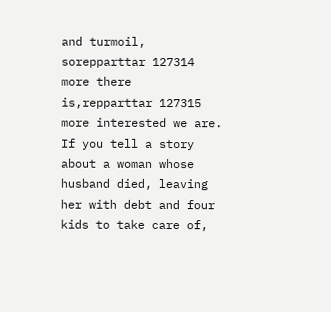and turmoil, sorepparttar 127314 more there is,repparttar 127315 more interested we are. If you tell a story about a woman whose husband died, leaving her with debt and four kids to take care of,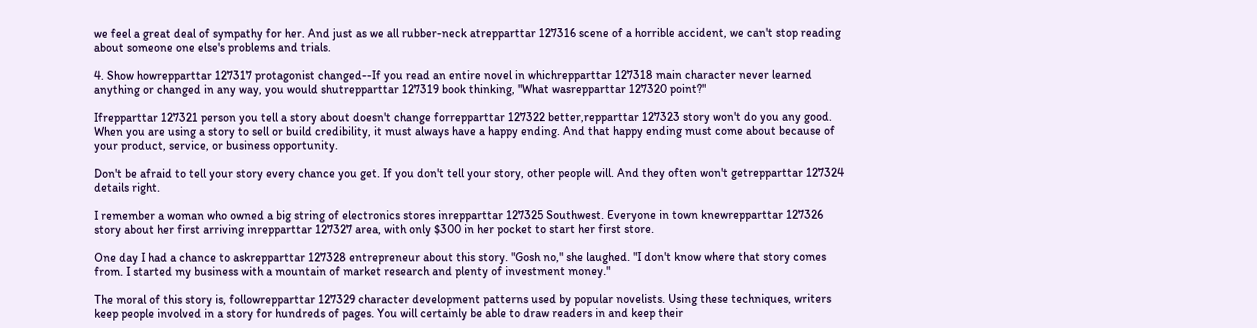we feel a great deal of sympathy for her. And just as we all rubber-neck atrepparttar 127316 scene of a horrible accident, we can't stop reading about someone one else's problems and trials.

4. Show howrepparttar 127317 protagonist changed--If you read an entire novel in whichrepparttar 127318 main character never learned anything or changed in any way, you would shutrepparttar 127319 book thinking, "What wasrepparttar 127320 point?"

Ifrepparttar 127321 person you tell a story about doesn't change forrepparttar 127322 better,repparttar 127323 story won't do you any good. When you are using a story to sell or build credibility, it must always have a happy ending. And that happy ending must come about because of your product, service, or business opportunity.

Don't be afraid to tell your story every chance you get. If you don't tell your story, other people will. And they often won't getrepparttar 127324 details right.

I remember a woman who owned a big string of electronics stores inrepparttar 127325 Southwest. Everyone in town knewrepparttar 127326 story about her first arriving inrepparttar 127327 area, with only $300 in her pocket to start her first store.

One day I had a chance to askrepparttar 127328 entrepreneur about this story. "Gosh no," she laughed. "I don't know where that story comes from. I started my business with a mountain of market research and plenty of investment money."

The moral of this story is, followrepparttar 127329 character development patterns used by popular novelists. Using these techniques, writers keep people involved in a story for hundreds of pages. You will certainly be able to draw readers in and keep their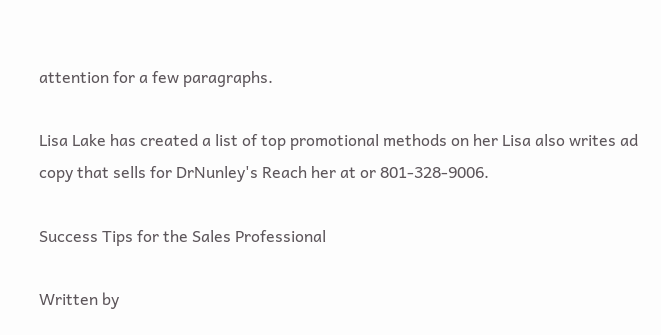attention for a few paragraphs.

Lisa Lake has created a list of top promotional methods on her Lisa also writes ad copy that sells for DrNunley's Reach her at or 801-328-9006.

Success Tips for the Sales Professional

Written by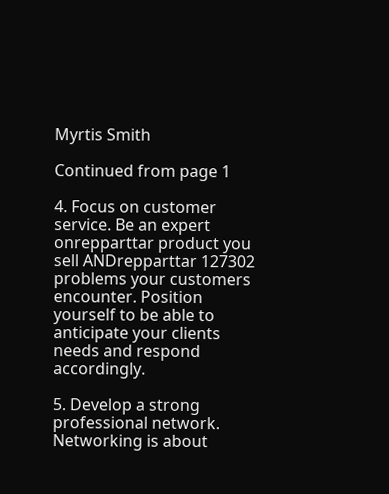Myrtis Smith

Continued from page 1

4. Focus on customer service. Be an expert onrepparttar product you sell ANDrepparttar 127302 problems your customers encounter. Position yourself to be able to anticipate your clients needs and respond accordingly.

5. Develop a strong professional network. Networking is about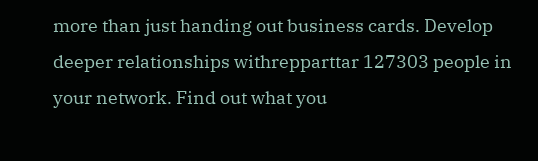more than just handing out business cards. Develop deeper relationships withrepparttar 127303 people in your network. Find out what you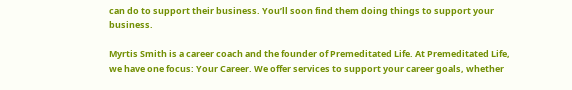can do to support their business. You’ll soon find them doing things to support your business.

Myrtis Smith is a career coach and the founder of Premeditated Life. At Premeditated Life, we have one focus: Your Career. We offer services to support your career goals, whether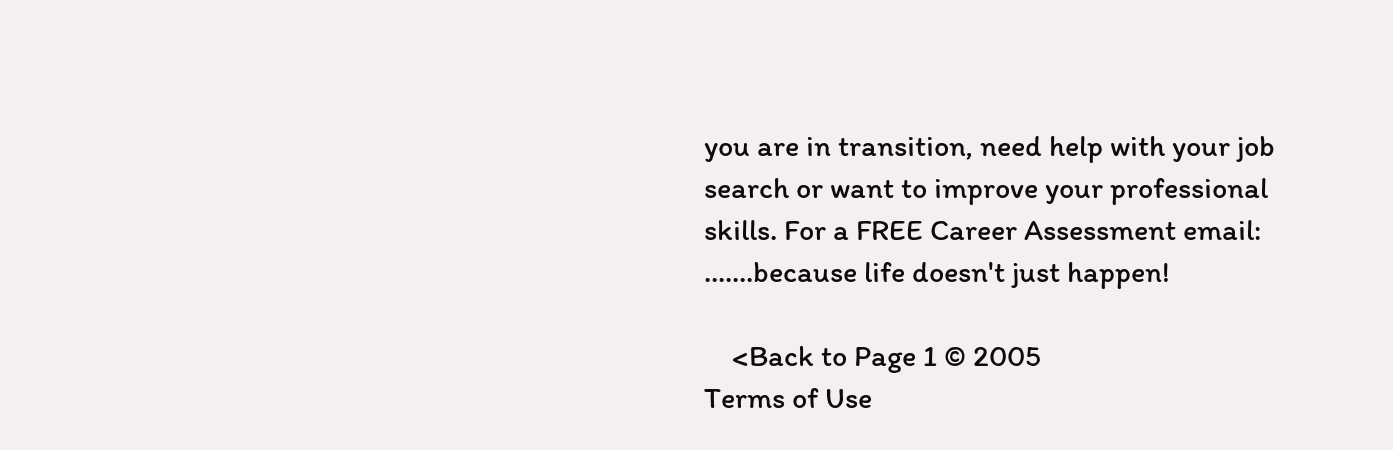you are in transition, need help with your job search or want to improve your professional skills. For a FREE Career Assessment email: .......because life doesn't just happen!

    <Back to Page 1 © 2005
Terms of Use